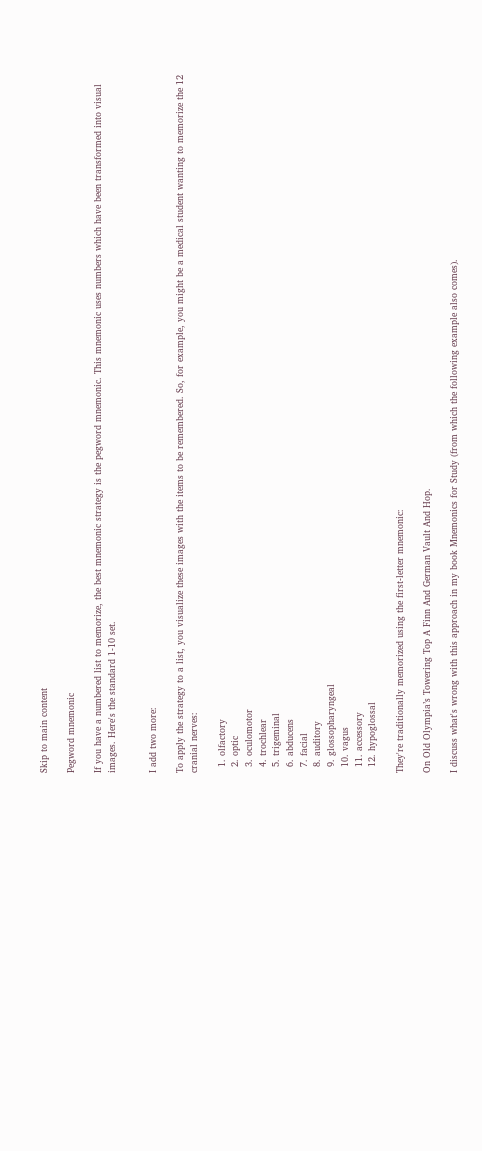Skip to main content

Pegword mnemonic

If you have a numbered list to memorize, the best mnemonic strategy is the pegword mnemonic. This mnemonic uses numbers which have been transformed into visual images. Here's the standard 1-10 set.


I add two more:

To apply the strategy to a list, you visualize these images with the items to be remembered. So, for example, you might be a medical student wanting to memorize the 12 cranial nerves:

  1. olfactory
  2. optic
  3. oculomotor
  4. trochlear
  5. trigeminal
  6. abducens
  7. facial
  8. auditory
  9. glossopharyngeal
  10. vagus
  11. accessory
  12. hypoglossal

They're traditionally memorized using the first-letter mnemonic:

On Old Olympia’s Towering Top A Finn And German Vault And Hop.

I discuss what's wrong with this approach in my book Mnemonics for Study (from which the following example also comes).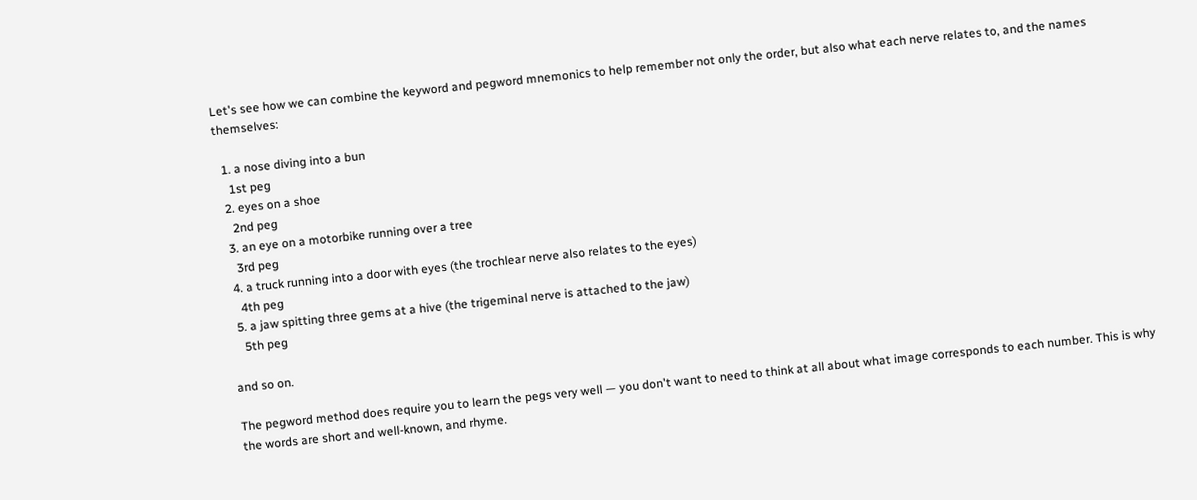Let's see how we can combine the keyword and pegword mnemonics to help remember not only the order, but also what each nerve relates to, and the names themselves:

  1. a nose diving into a bun
    1st peg
  2. eyes on a shoe
    2nd peg
  3. an eye on a motorbike running over a tree
    3rd peg
  4. a truck running into a door with eyes (the trochlear nerve also relates to the eyes)
    4th peg
  5. a jaw spitting three gems at a hive (the trigeminal nerve is attached to the jaw)
    5th peg

and so on.

The pegword method does require you to learn the pegs very well — you don't want to need to think at all about what image corresponds to each number. This is why the words are short and well-known, and rhyme.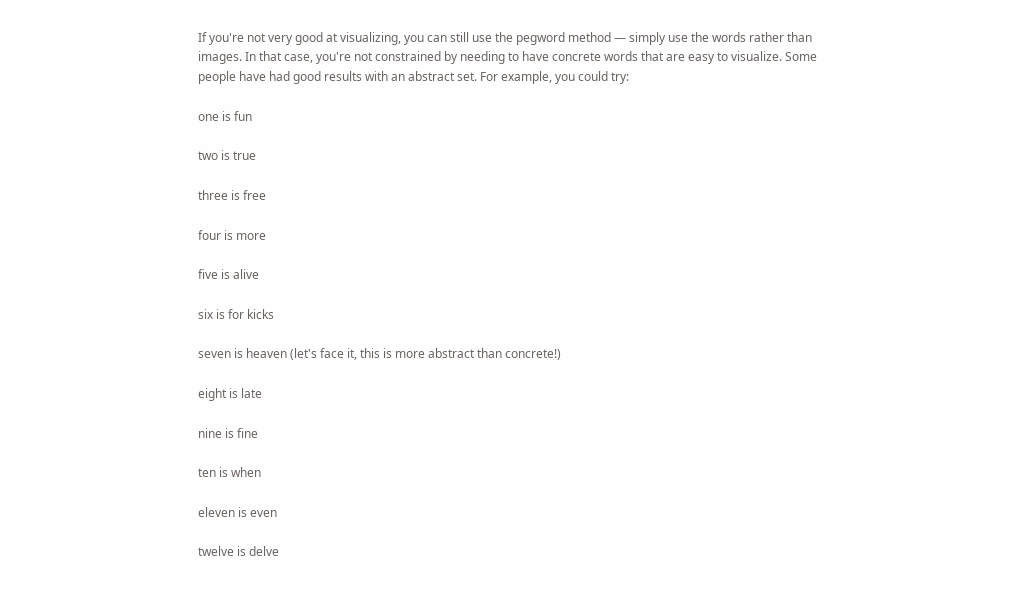If you're not very good at visualizing, you can still use the pegword method — simply use the words rather than images. In that case, you're not constrained by needing to have concrete words that are easy to visualize. Some people have had good results with an abstract set. For example, you could try:

one is fun

two is true

three is free

four is more

five is alive

six is for kicks

seven is heaven (let's face it, this is more abstract than concrete!)

eight is late

nine is fine

ten is when

eleven is even

twelve is delve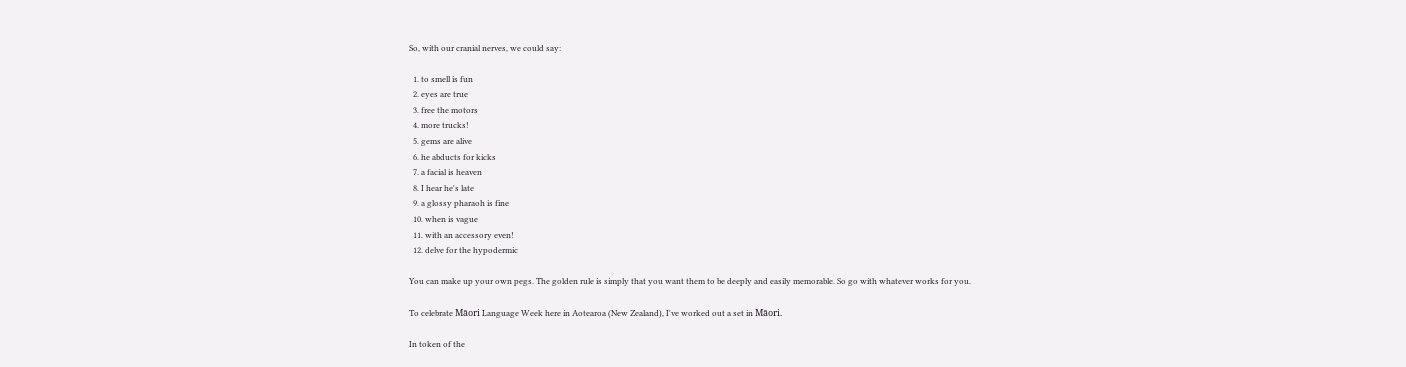So, with our cranial nerves, we could say:

  1. to smell is fun
  2. eyes are true
  3. free the motors
  4. more trucks!
  5. gems are alive
  6. he abducts for kicks
  7. a facial is heaven
  8. I hear he's late
  9. a glossy pharaoh is fine
  10. when is vague
  11. with an accessory even!
  12. delve for the hypodermic

You can make up your own pegs. The golden rule is simply that you want them to be deeply and easily memorable. So go with whatever works for you.

To celebrate Māori Language Week here in Aotearoa (New Zealand), I've worked out a set in Māori.

In token of the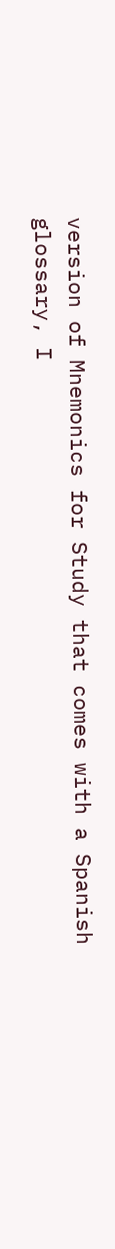version of Mnemonics for Study that comes with a Spanish glossary, I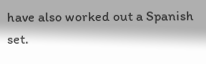have also worked out a Spanish set.